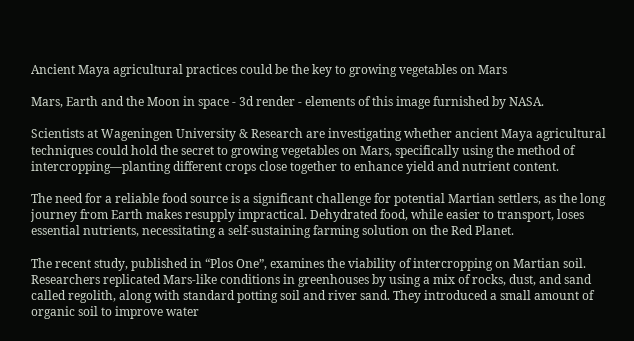Ancient Maya agricultural practices could be the key to growing vegetables on Mars

Mars, Earth and the Moon in space - 3d render - elements of this image furnished by NASA.

Scientists at Wageningen University & Research are investigating whether ancient Maya agricultural techniques could hold the secret to growing vegetables on Mars, specifically using the method of intercropping—planting different crops close together to enhance yield and nutrient content.

The need for a reliable food source is a significant challenge for potential Martian settlers, as the long journey from Earth makes resupply impractical. Dehydrated food, while easier to transport, loses essential nutrients, necessitating a self-sustaining farming solution on the Red Planet.

The recent study, published in “Plos One”, examines the viability of intercropping on Martian soil. Researchers replicated Mars-like conditions in greenhouses by using a mix of rocks, dust, and sand called regolith, along with standard potting soil and river sand. They introduced a small amount of organic soil to improve water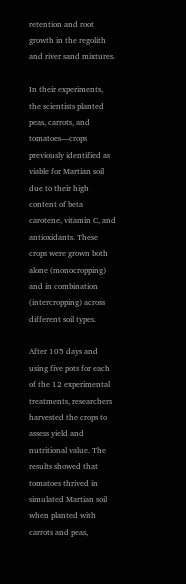retention and root growth in the regolith and river sand mixtures.

In their experiments, the scientists planted peas, carrots, and tomatoes—crops previously identified as viable for Martian soil due to their high content of beta carotene, vitamin C, and antioxidants. These crops were grown both alone (monocropping) and in combination (intercropping) across different soil types.

After 105 days and using five pots for each of the 12 experimental treatments, researchers harvested the crops to assess yield and nutritional value. The results showed that tomatoes thrived in simulated Martian soil when planted with carrots and peas,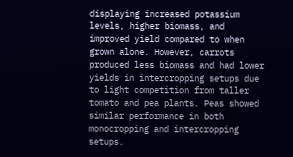displaying increased potassium levels, higher biomass, and improved yield compared to when grown alone. However, carrots produced less biomass and had lower yields in intercropping setups due to light competition from taller tomato and pea plants. Peas showed similar performance in both monocropping and intercropping setups.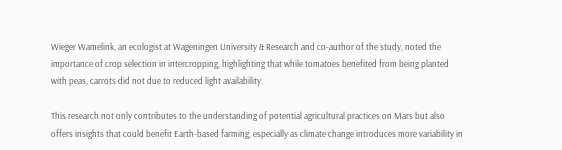Wieger Wamelink, an ecologist at Wageningen University & Research and co-author of the study, noted the importance of crop selection in intercropping, highlighting that while tomatoes benefited from being planted with peas, carrots did not due to reduced light availability.

This research not only contributes to the understanding of potential agricultural practices on Mars but also offers insights that could benefit Earth-based farming, especially as climate change introduces more variability in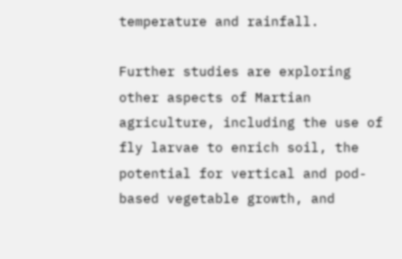temperature and rainfall.

Further studies are exploring other aspects of Martian agriculture, including the use of fly larvae to enrich soil, the potential for vertical and pod-based vegetable growth, and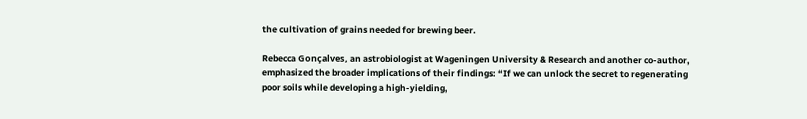the cultivation of grains needed for brewing beer.

Rebecca Gonçalves, an astrobiologist at Wageningen University & Research and another co-author, emphasized the broader implications of their findings: “If we can unlock the secret to regenerating poor soils while developing a high-yielding,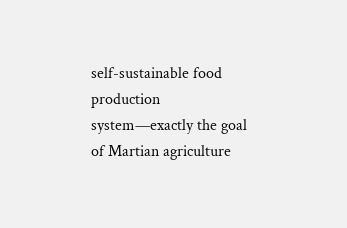self-sustainable food production system—exactly the goal of Martian agriculture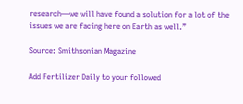research—we will have found a solution for a lot of the issues we are facing here on Earth as well.”

Source: Smithsonian Magazine

Add Fertilizer Daily to your followed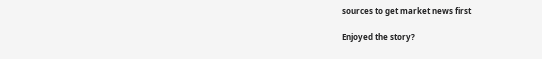sources to get market news first

Enjoyed the story?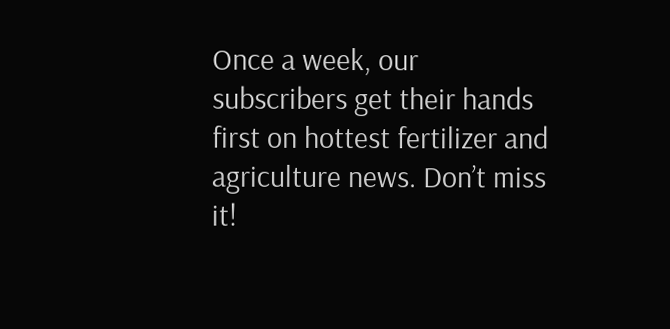Once a week, our subscribers get their hands first on hottest fertilizer and agriculture news. Don’t miss it!